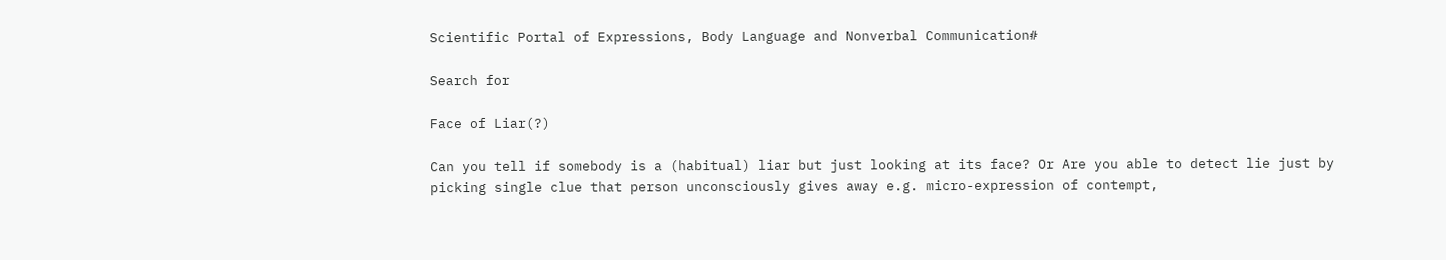Scientific Portal of Expressions, Body Language and Nonverbal Communication#

Search for

Face of Liar(?)

Can you tell if somebody is a (habitual) liar but just looking at its face? Or Are you able to detect lie just by picking single clue that person unconsciously gives away e.g. micro-expression of contempt,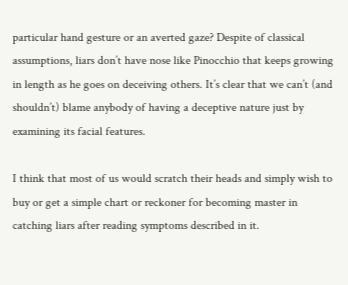particular hand gesture or an averted gaze? Despite of classical assumptions, liars don’t have nose like Pinocchio that keeps growing in length as he goes on deceiving others. It’s clear that we can’t (and shouldn’t) blame anybody of having a deceptive nature just by examining its facial features.

I think that most of us would scratch their heads and simply wish to buy or get a simple chart or reckoner for becoming master in catching liars after reading symptoms described in it.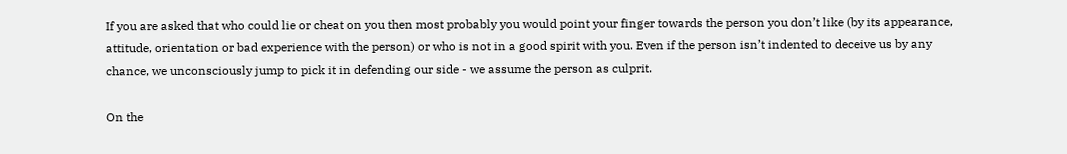If you are asked that who could lie or cheat on you then most probably you would point your finger towards the person you don’t like (by its appearance, attitude, orientation or bad experience with the person) or who is not in a good spirit with you. Even if the person isn’t indented to deceive us by any chance, we unconsciously jump to pick it in defending our side - we assume the person as culprit.

On the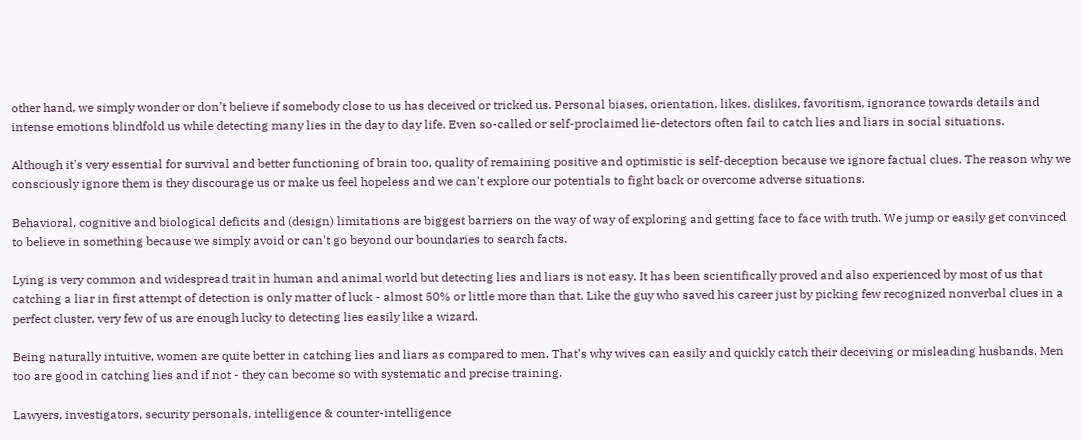other hand, we simply wonder or don’t believe if somebody close to us has deceived or tricked us. Personal biases, orientation, likes, dislikes, favoritism, ignorance towards details and intense emotions blindfold us while detecting many lies in the day to day life. Even so-called or self-proclaimed lie-detectors often fail to catch lies and liars in social situations.

Although it's very essential for survival and better functioning of brain too, quality of remaining positive and optimistic is self-deception because we ignore factual clues. The reason why we consciously ignore them is they discourage us or make us feel hopeless and we can't explore our potentials to fight back or overcome adverse situations.

Behavioral, cognitive and biological deficits and (design) limitations are biggest barriers on the way of way of exploring and getting face to face with truth. We jump or easily get convinced to believe in something because we simply avoid or can't go beyond our boundaries to search facts.

Lying is very common and widespread trait in human and animal world but detecting lies and liars is not easy. It has been scientifically proved and also experienced by most of us that catching a liar in first attempt of detection is only matter of luck - almost 50% or little more than that. Like the guy who saved his career just by picking few recognized nonverbal clues in a perfect cluster, very few of us are enough lucky to detecting lies easily like a wizard.

Being naturally intuitive, women are quite better in catching lies and liars as compared to men. That’s why wives can easily and quickly catch their deceiving or misleading husbands. Men too are good in catching lies and if not - they can become so with systematic and precise training.

Lawyers, investigators, security personals, intelligence & counter-intelligence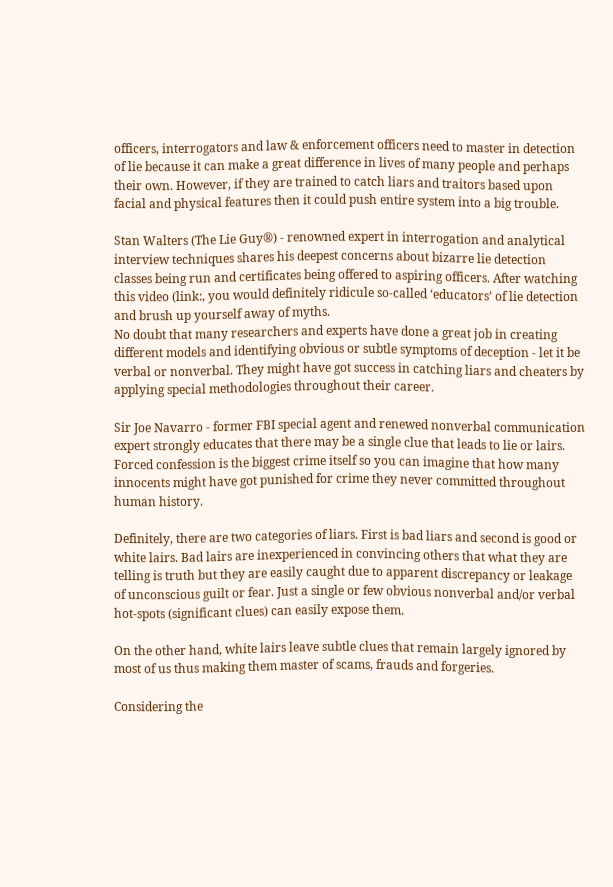officers, interrogators and law & enforcement officers need to master in detection of lie because it can make a great difference in lives of many people and perhaps their own. However, if they are trained to catch liars and traitors based upon facial and physical features then it could push entire system into a big trouble.

Stan Walters (The Lie Guy®) - renowned expert in interrogation and analytical interview techniques shares his deepest concerns about bizarre lie detection classes being run and certificates being offered to aspiring officers. After watching this video (link:, you would definitely ridicule so-called ‘educators’ of lie detection and brush up yourself away of myths.
No doubt that many researchers and experts have done a great job in creating different models and identifying obvious or subtle symptoms of deception - let it be verbal or nonverbal. They might have got success in catching liars and cheaters by applying special methodologies throughout their career.

Sir Joe Navarro - former FBI special agent and renewed nonverbal communication expert strongly educates that there may be a single clue that leads to lie or lairs. Forced confession is the biggest crime itself so you can imagine that how many innocents might have got punished for crime they never committed throughout human history.

Definitely, there are two categories of liars. First is bad liars and second is good or white lairs. Bad lairs are inexperienced in convincing others that what they are telling is truth but they are easily caught due to apparent discrepancy or leakage of unconscious guilt or fear. Just a single or few obvious nonverbal and/or verbal hot-spots (significant clues) can easily expose them.

On the other hand, white lairs leave subtle clues that remain largely ignored by most of us thus making them master of scams, frauds and forgeries.

Considering the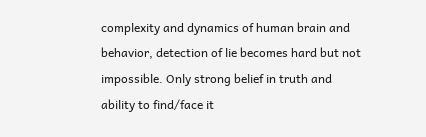complexity and dynamics of human brain and behavior, detection of lie becomes hard but not impossible. Only strong belief in truth and ability to find/face it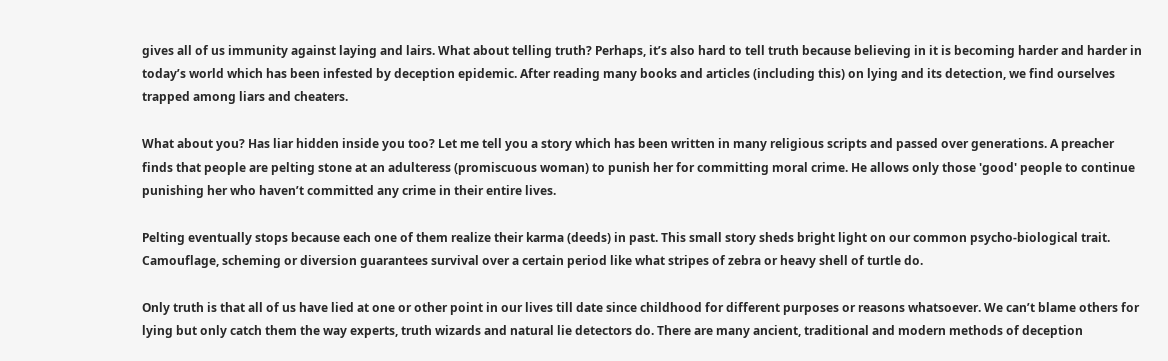gives all of us immunity against laying and lairs. What about telling truth? Perhaps, it’s also hard to tell truth because believing in it is becoming harder and harder in today’s world which has been infested by deception epidemic. After reading many books and articles (including this) on lying and its detection, we find ourselves trapped among liars and cheaters.

What about you? Has liar hidden inside you too? Let me tell you a story which has been written in many religious scripts and passed over generations. A preacher finds that people are pelting stone at an adulteress (promiscuous woman) to punish her for committing moral crime. He allows only those 'good' people to continue punishing her who haven’t committed any crime in their entire lives.

Pelting eventually stops because each one of them realize their karma (deeds) in past. This small story sheds bright light on our common psycho-biological trait. Camouflage, scheming or diversion guarantees survival over a certain period like what stripes of zebra or heavy shell of turtle do.

Only truth is that all of us have lied at one or other point in our lives till date since childhood for different purposes or reasons whatsoever. We can’t blame others for lying but only catch them the way experts, truth wizards and natural lie detectors do. There are many ancient, traditional and modern methods of deception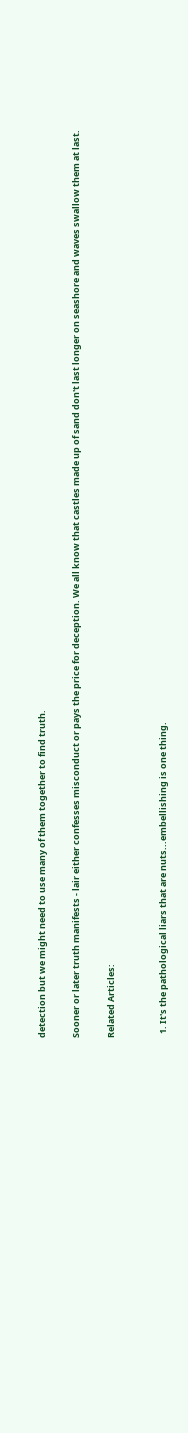detection but we might need to use many of them together to find truth.

Sooner or later truth manifests - lair either confesses misconduct or pays the price for deception. We all know that castles made up of sand don't last longer on seashore and waves swallow them at last.

Related Articles:


  1. It's the pathological liars that are nuts...embellishing is one thing.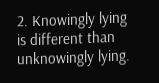2. Knowingly lying is different than unknowingly lying.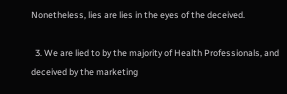Nonetheless, lies are lies in the eyes of the deceived.

  3. We are lied to by the majority of Health Professionals, and deceived by the marketing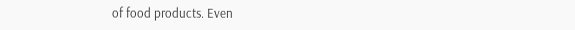of food products. Even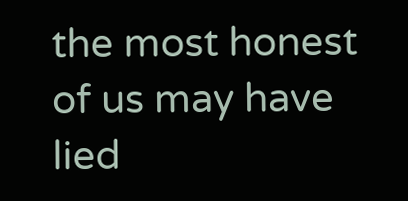the most honest of us may have lied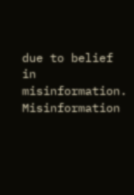due to belief in misinformation. Misinformation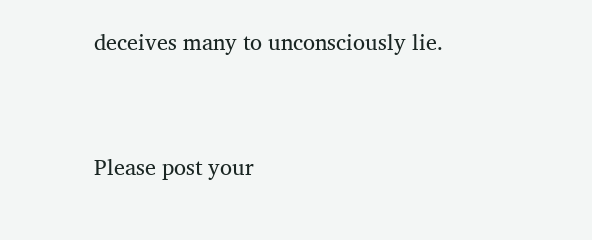deceives many to unconsciously lie.


Please post your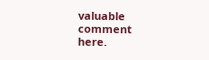valuable comment here.